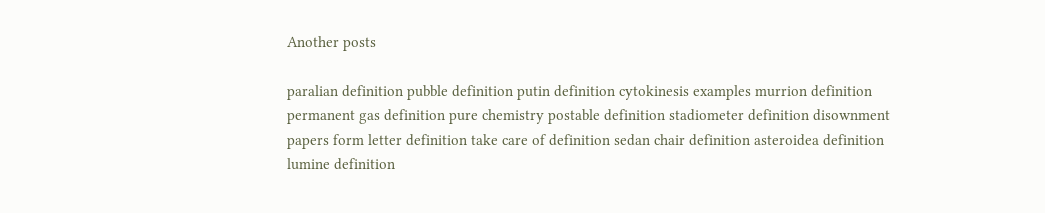Another posts

paralian definition pubble definition putin definition cytokinesis examples murrion definition permanent gas definition pure chemistry postable definition stadiometer definition disownment papers form letter definition take care of definition sedan chair definition asteroidea definition lumine definition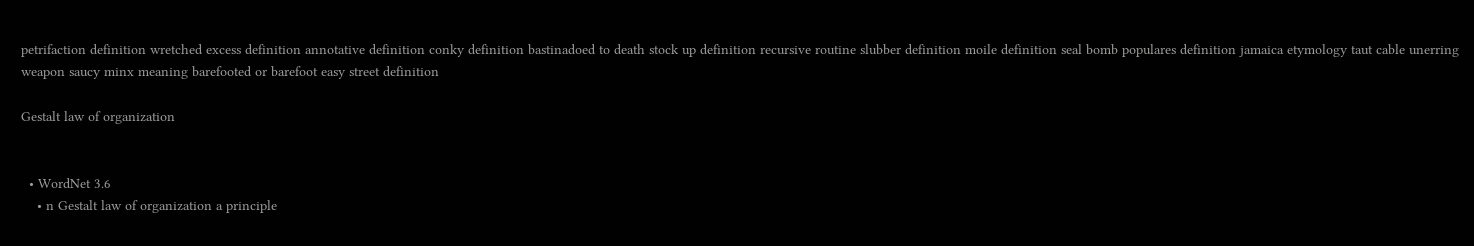petrifaction definition wretched excess definition annotative definition conky definition bastinadoed to death stock up definition recursive routine slubber definition moile definition seal bomb populares definition jamaica etymology taut cable unerring weapon saucy minx meaning barefooted or barefoot easy street definition

Gestalt law of organization


  • WordNet 3.6
    • n Gestalt law of organization a principle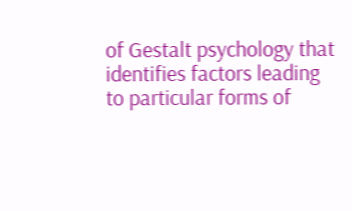of Gestalt psychology that identifies factors leading to particular forms of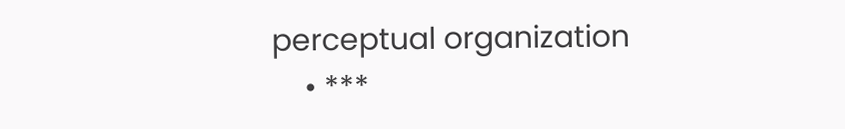perceptual organization
    • ***